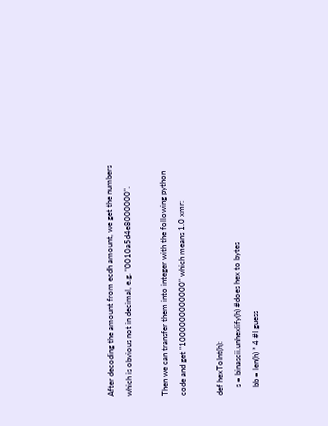After decoding the amount from ecdh amount, we get the numbers which is obvious not in decimal, e.g. "0010a5d4e8000000".

Then we can transfer them into integer with the following python code and get "1000000000000" which means 1.0 xmr:

def hexToInt(h):
    s = binascii.unhexlify(h) #does hex to bytes
    bb = len(h) * 4 #I guess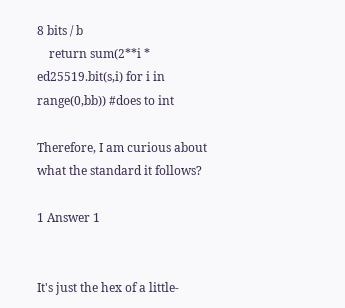8 bits / b
    return sum(2**i * ed25519.bit(s,i) for i in range(0,bb)) #does to int

Therefore, I am curious about what the standard it follows?

1 Answer 1


It's just the hex of a little-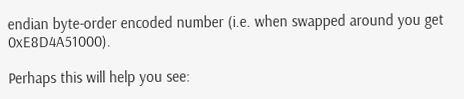endian byte-order encoded number (i.e. when swapped around you get 0xE8D4A51000).

Perhaps this will help you see: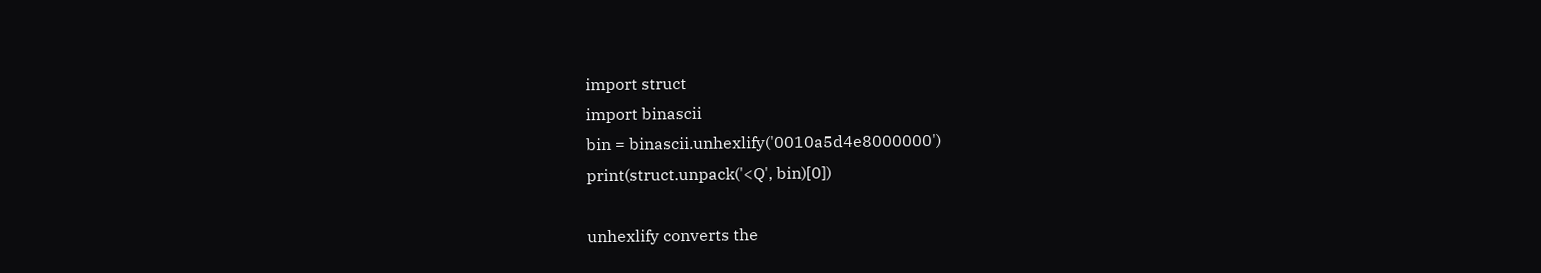import struct
import binascii
bin = binascii.unhexlify('0010a5d4e8000000')
print(struct.unpack('<Q', bin)[0])

unhexlify converts the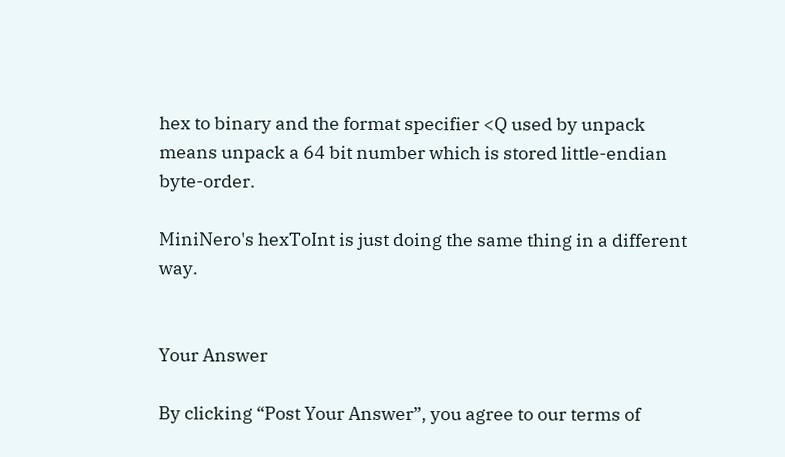hex to binary and the format specifier <Q used by unpack means unpack a 64 bit number which is stored little-endian byte-order.

MiniNero's hexToInt is just doing the same thing in a different way.


Your Answer

By clicking “Post Your Answer”, you agree to our terms of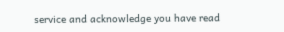service and acknowledge you have read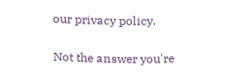our privacy policy.

Not the answer you're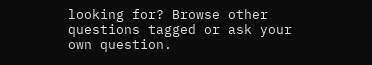looking for? Browse other questions tagged or ask your own question.